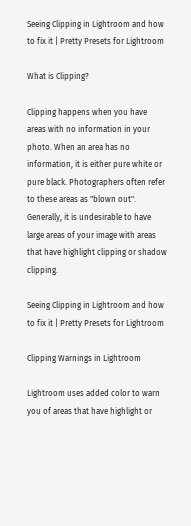Seeing Clipping in Lightroom and how to fix it | Pretty Presets for Lightroom

What is Clipping?

Clipping happens when you have areas with no information in your photo. When an area has no information, it is either pure white or pure black. Photographers often refer to these areas as "blown out". Generally, it is undesirable to have large areas of your image with areas that have highlight clipping or shadow clipping.

Seeing Clipping in Lightroom and how to fix it | Pretty Presets for Lightroom

Clipping Warnings in Lightroom

Lightroom uses added color to warn you of areas that have highlight or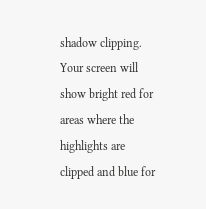shadow clipping.  Your screen will show bright red for areas where the highlights are clipped and blue for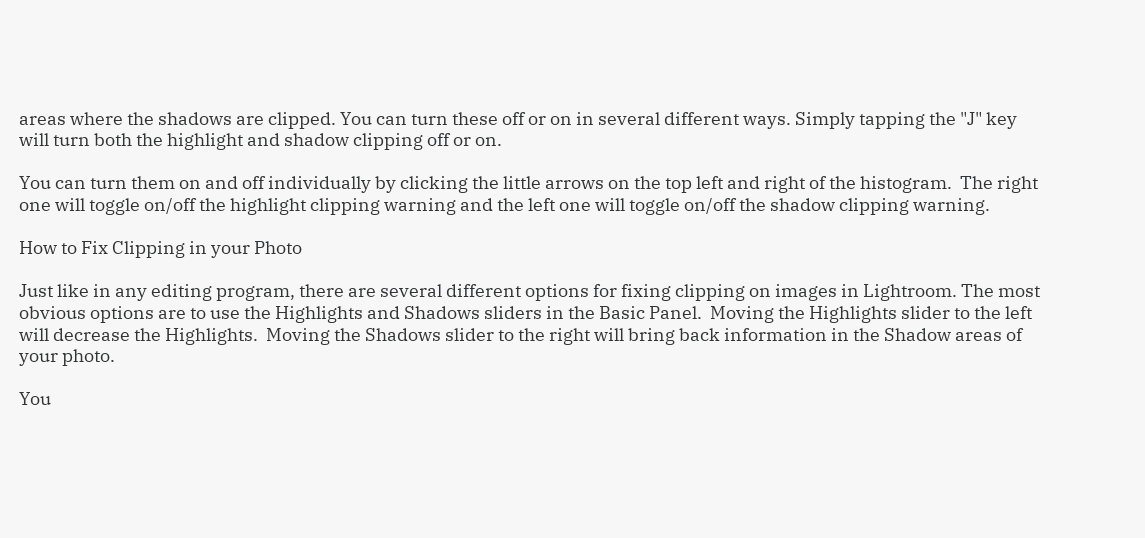areas where the shadows are clipped. You can turn these off or on in several different ways. Simply tapping the "J" key will turn both the highlight and shadow clipping off or on.

You can turn them on and off individually by clicking the little arrows on the top left and right of the histogram.  The right one will toggle on/off the highlight clipping warning and the left one will toggle on/off the shadow clipping warning.

How to Fix Clipping in your Photo

Just like in any editing program, there are several different options for fixing clipping on images in Lightroom. The most obvious options are to use the Highlights and Shadows sliders in the Basic Panel.  Moving the Highlights slider to the left will decrease the Highlights.  Moving the Shadows slider to the right will bring back information in the Shadow areas of your photo.

You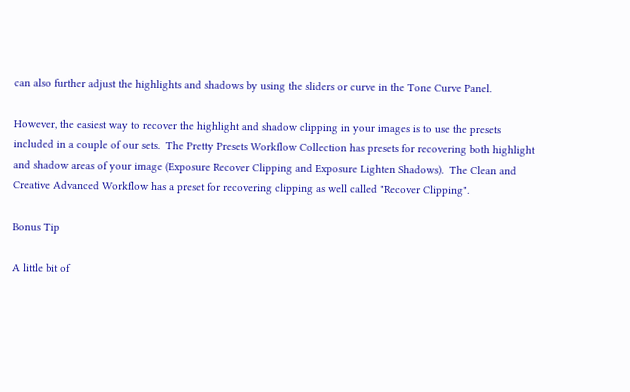can also further adjust the highlights and shadows by using the sliders or curve in the Tone Curve Panel.

However, the easiest way to recover the highlight and shadow clipping in your images is to use the presets included in a couple of our sets.  The Pretty Presets Workflow Collection has presets for recovering both highlight and shadow areas of your image (Exposure Recover Clipping and Exposure Lighten Shadows).  The Clean and Creative Advanced Workflow has a preset for recovering clipping as well called "Recover Clipping".

Bonus Tip

A little bit of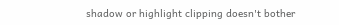shadow or highlight clipping doesn't bother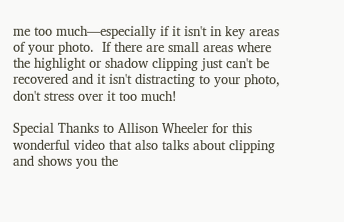me too much—especially if it isn't in key areas of your photo.  If there are small areas where the highlight or shadow clipping just can't be recovered and it isn't distracting to your photo, don't stress over it too much!

Special Thanks to Allison Wheeler for this wonderful video that also talks about clipping and shows you the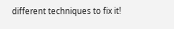different techniques to fix it!